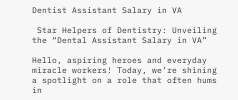Dentist Assistant Salary in VA

 Star Helpers of Dentistry: Unveiling the “Dental Assistant Salary in VA”

Hello, aspiring heroes and everyday miracle workers! Today, we’re shining a spotlight on a role that often hums in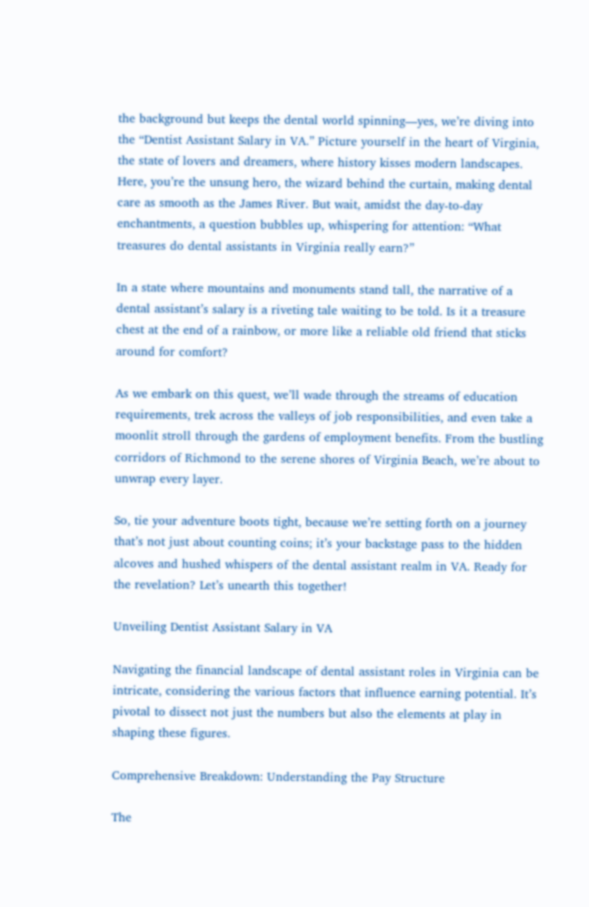the background but keeps the dental world spinning—yes, we’re diving into the “Dentist Assistant Salary in VA.” Picture yourself in the heart of Virginia, the state of lovers and dreamers, where history kisses modern landscapes. Here, you’re the unsung hero, the wizard behind the curtain, making dental care as smooth as the James River. But wait, amidst the day-to-day enchantments, a question bubbles up, whispering for attention: “What treasures do dental assistants in Virginia really earn?”

In a state where mountains and monuments stand tall, the narrative of a dental assistant’s salary is a riveting tale waiting to be told. Is it a treasure chest at the end of a rainbow, or more like a reliable old friend that sticks around for comfort?

As we embark on this quest, we’ll wade through the streams of education requirements, trek across the valleys of job responsibilities, and even take a moonlit stroll through the gardens of employment benefits. From the bustling corridors of Richmond to the serene shores of Virginia Beach, we’re about to unwrap every layer.

So, tie your adventure boots tight, because we’re setting forth on a journey that’s not just about counting coins; it’s your backstage pass to the hidden alcoves and hushed whispers of the dental assistant realm in VA. Ready for the revelation? Let’s unearth this together!

Unveiling Dentist Assistant Salary in VA

Navigating the financial landscape of dental assistant roles in Virginia can be intricate, considering the various factors that influence earning potential. It’s pivotal to dissect not just the numbers but also the elements at play in shaping these figures.

Comprehensive Breakdown: Understanding the Pay Structure

The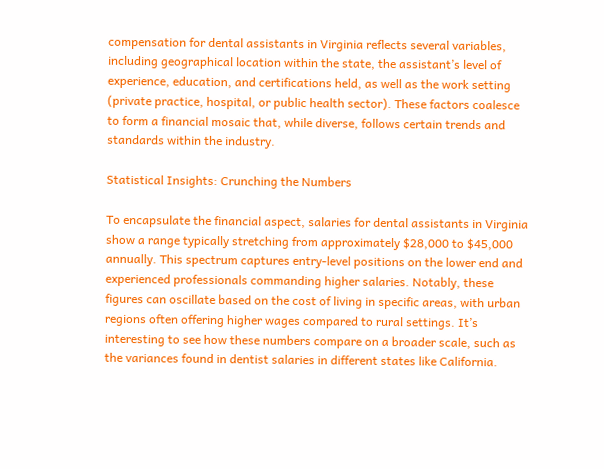compensation for dental assistants in Virginia reflects several variables, including geographical location within the state, the assistant’s level of experience, education, and certifications held, as well as the work setting (private practice, hospital, or public health sector). These factors coalesce to form a financial mosaic that, while diverse, follows certain trends and standards within the industry.

Statistical Insights: Crunching the Numbers

To encapsulate the financial aspect, salaries for dental assistants in Virginia show a range typically stretching from approximately $28,000 to $45,000 annually. This spectrum captures entry-level positions on the lower end and experienced professionals commanding higher salaries. Notably, these figures can oscillate based on the cost of living in specific areas, with urban regions often offering higher wages compared to rural settings. It’s interesting to see how these numbers compare on a broader scale, such as the variances found in dentist salaries in different states like California.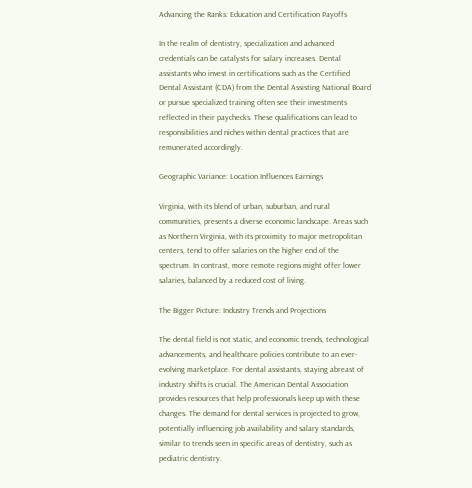Advancing the Ranks: Education and Certification Payoffs

In the realm of dentistry, specialization and advanced credentials can be catalysts for salary increases. Dental assistants who invest in certifications such as the Certified Dental Assistant (CDA) from the Dental Assisting National Board or pursue specialized training often see their investments reflected in their paychecks. These qualifications can lead to responsibilities and niches within dental practices that are remunerated accordingly.

Geographic Variance: Location Influences Earnings

Virginia, with its blend of urban, suburban, and rural communities, presents a diverse economic landscape. Areas such as Northern Virginia, with its proximity to major metropolitan centers, tend to offer salaries on the higher end of the spectrum. In contrast, more remote regions might offer lower salaries, balanced by a reduced cost of living.

The Bigger Picture: Industry Trends and Projections

The dental field is not static, and economic trends, technological advancements, and healthcare policies contribute to an ever-evolving marketplace. For dental assistants, staying abreast of industry shifts is crucial. The American Dental Association provides resources that help professionals keep up with these changes. The demand for dental services is projected to grow, potentially influencing job availability and salary standards, similar to trends seen in specific areas of dentistry, such as pediatric dentistry.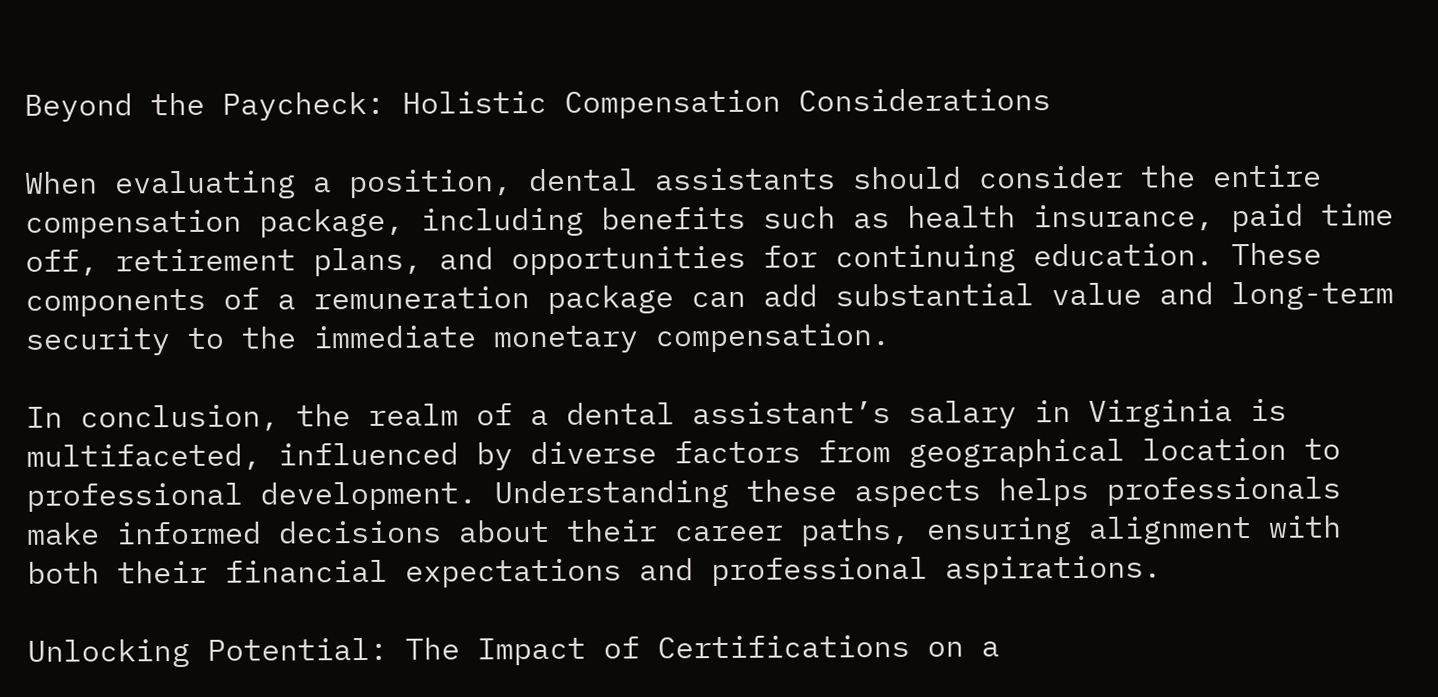Beyond the Paycheck: Holistic Compensation Considerations

When evaluating a position, dental assistants should consider the entire compensation package, including benefits such as health insurance, paid time off, retirement plans, and opportunities for continuing education. These components of a remuneration package can add substantial value and long-term security to the immediate monetary compensation.

In conclusion, the realm of a dental assistant’s salary in Virginia is multifaceted, influenced by diverse factors from geographical location to professional development. Understanding these aspects helps professionals make informed decisions about their career paths, ensuring alignment with both their financial expectations and professional aspirations.

Unlocking Potential: The Impact of Certifications on a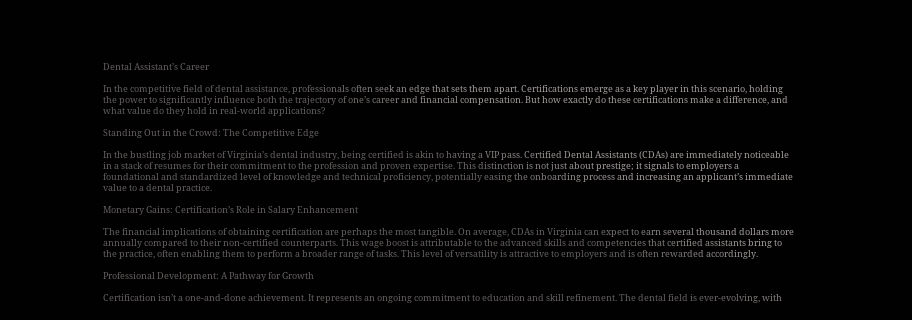Dental Assistant’s Career

In the competitive field of dental assistance, professionals often seek an edge that sets them apart. Certifications emerge as a key player in this scenario, holding the power to significantly influence both the trajectory of one’s career and financial compensation. But how exactly do these certifications make a difference, and what value do they hold in real-world applications?

Standing Out in the Crowd: The Competitive Edge

In the bustling job market of Virginia’s dental industry, being certified is akin to having a VIP pass. Certified Dental Assistants (CDAs) are immediately noticeable in a stack of resumes for their commitment to the profession and proven expertise. This distinction is not just about prestige; it signals to employers a foundational and standardized level of knowledge and technical proficiency, potentially easing the onboarding process and increasing an applicant’s immediate value to a dental practice.

Monetary Gains: Certification’s Role in Salary Enhancement

The financial implications of obtaining certification are perhaps the most tangible. On average, CDAs in Virginia can expect to earn several thousand dollars more annually compared to their non-certified counterparts. This wage boost is attributable to the advanced skills and competencies that certified assistants bring to the practice, often enabling them to perform a broader range of tasks. This level of versatility is attractive to employers and is often rewarded accordingly.

Professional Development: A Pathway for Growth

Certification isn’t a one-and-done achievement. It represents an ongoing commitment to education and skill refinement. The dental field is ever-evolving, with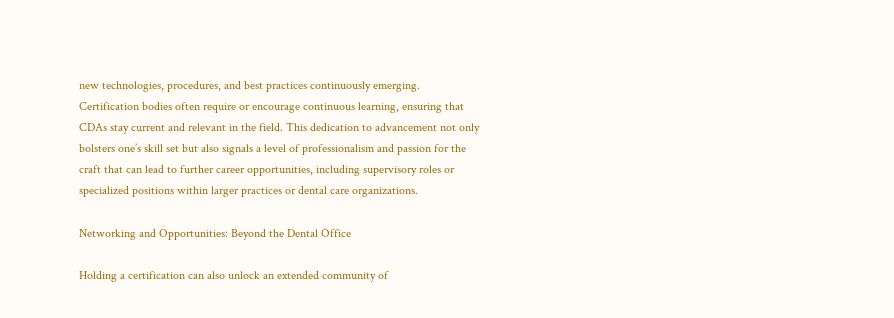new technologies, procedures, and best practices continuously emerging. Certification bodies often require or encourage continuous learning, ensuring that CDAs stay current and relevant in the field. This dedication to advancement not only bolsters one’s skill set but also signals a level of professionalism and passion for the craft that can lead to further career opportunities, including supervisory roles or specialized positions within larger practices or dental care organizations.

Networking and Opportunities: Beyond the Dental Office

Holding a certification can also unlock an extended community of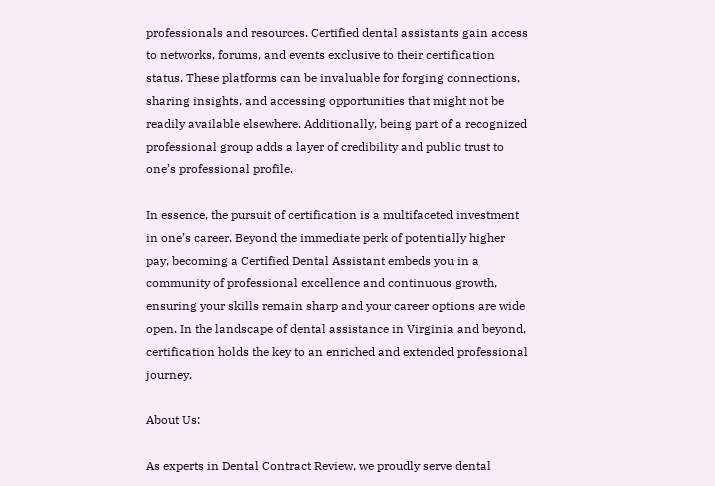professionals and resources. Certified dental assistants gain access to networks, forums, and events exclusive to their certification status. These platforms can be invaluable for forging connections, sharing insights, and accessing opportunities that might not be readily available elsewhere. Additionally, being part of a recognized professional group adds a layer of credibility and public trust to one’s professional profile.

In essence, the pursuit of certification is a multifaceted investment in one’s career. Beyond the immediate perk of potentially higher pay, becoming a Certified Dental Assistant embeds you in a community of professional excellence and continuous growth, ensuring your skills remain sharp and your career options are wide open. In the landscape of dental assistance in Virginia and beyond, certification holds the key to an enriched and extended professional journey.

About Us:

As experts in Dental Contract Review, we proudly serve dental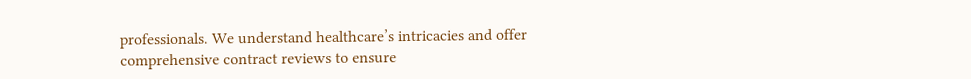professionals. We understand healthcare’s intricacies and offer comprehensive contract reviews to ensure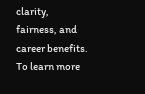clarity, fairness, and career benefits. To learn more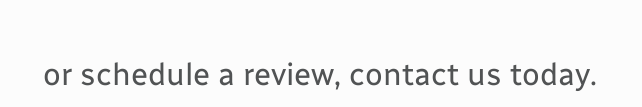or schedule a review, contact us today.